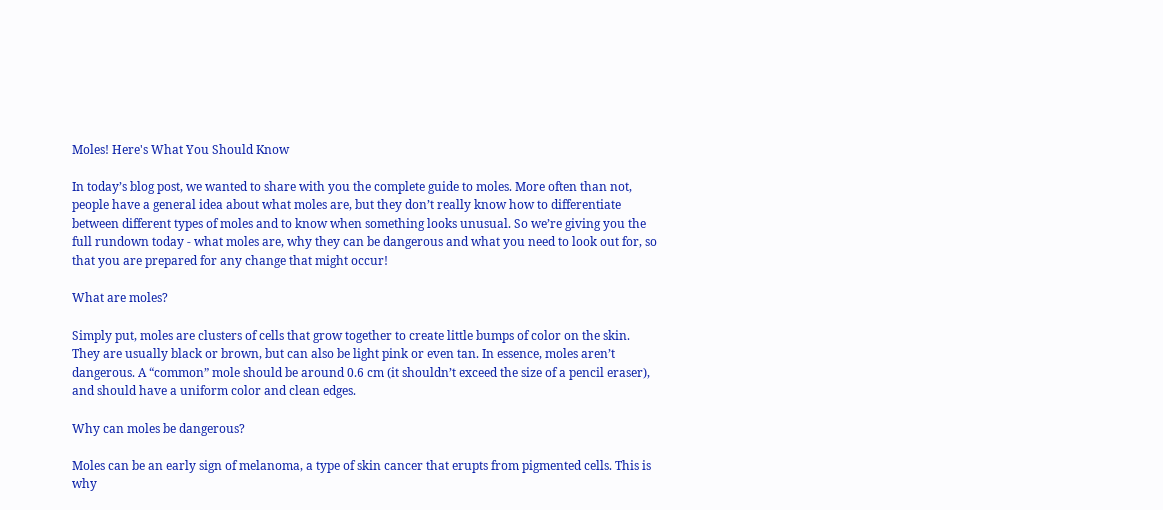Moles! Here's What You Should Know

In today’s blog post, we wanted to share with you the complete guide to moles. More often than not, people have a general idea about what moles are, but they don’t really know how to differentiate between different types of moles and to know when something looks unusual. So we’re giving you the full rundown today - what moles are, why they can be dangerous and what you need to look out for, so that you are prepared for any change that might occur!

What are moles?

Simply put, moles are clusters of cells that grow together to create little bumps of color on the skin. They are usually black or brown, but can also be light pink or even tan. In essence, moles aren’t dangerous. A “common” mole should be around 0.6 cm (it shouldn’t exceed the size of a pencil eraser), and should have a uniform color and clean edges.

Why can moles be dangerous?

Moles can be an early sign of melanoma, a type of skin cancer that erupts from pigmented cells. This is why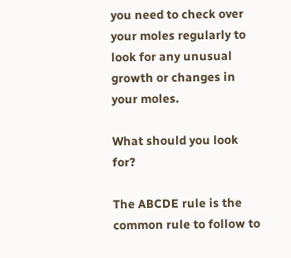you need to check over your moles regularly to look for any unusual growth or changes in your moles.

What should you look for?

The ABCDE rule is the common rule to follow to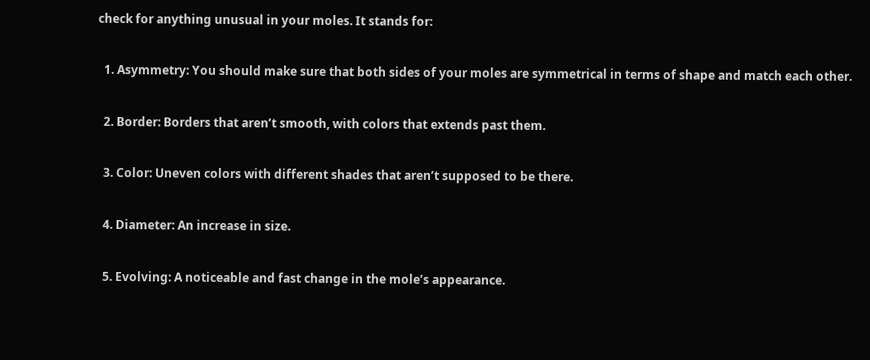check for anything unusual in your moles. It stands for:

  1. Asymmetry: You should make sure that both sides of your moles are symmetrical in terms of shape and match each other.

  2. Border: Borders that aren’t smooth, with colors that extends past them.

  3. Color: Uneven colors with different shades that aren’t supposed to be there.

  4. Diameter: An increase in size.

  5. Evolving: A noticeable and fast change in the mole’s appearance.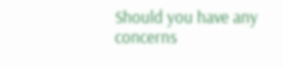Should you have any concerns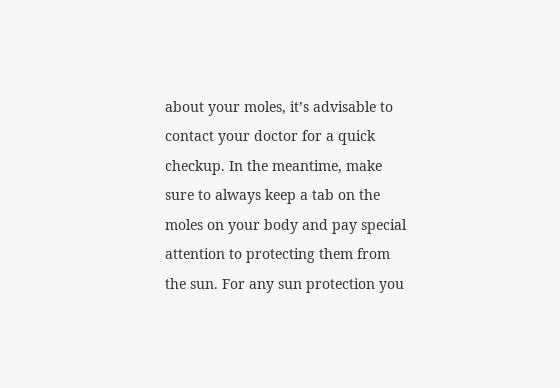about your moles, it’s advisable to contact your doctor for a quick checkup. In the meantime, make sure to always keep a tab on the moles on your body and pay special attention to protecting them from the sun. For any sun protection you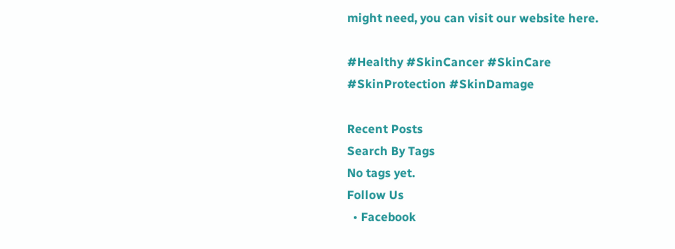might need, you can visit our website here.

#Healthy #SkinCancer #SkinCare #SkinProtection #SkinDamage

Recent Posts
Search By Tags
No tags yet.
Follow Us
  • Facebook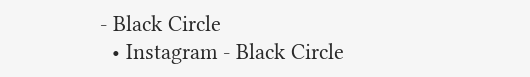- Black Circle
  • Instagram - Black Circle